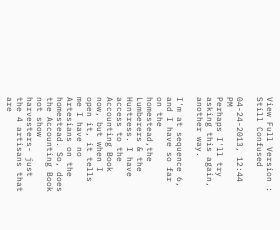View Full Version : Still Confused

04-24-2013, 12:44 PM
Perhaps I'll try asking this again, another way.

I'm at sequence 6, and I have so far on the homestead,the Lumberers & the Huntress. I have access to the Accounting Book now, but when I open it, it tells me I have no Artesians on the homestead. So, does the Accounting Book not show harvesters- just the 4 artisans that are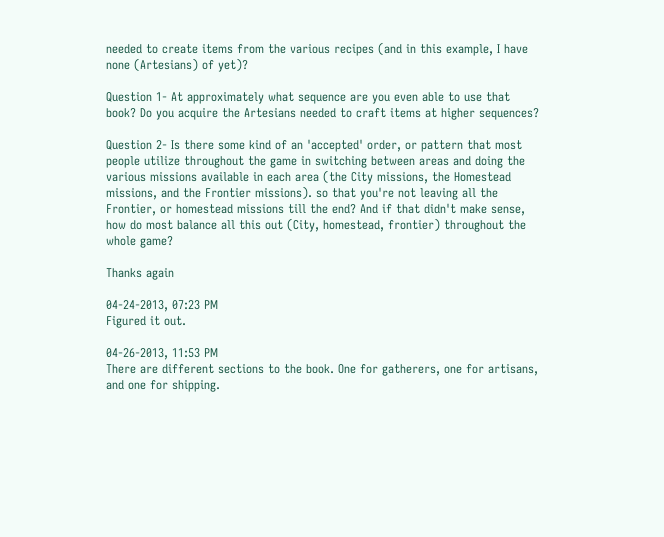needed to create items from the various recipes (and in this example, I have none (Artesians) of yet)?

Question 1- At approximately what sequence are you even able to use that book? Do you acquire the Artesians needed to craft items at higher sequences?

Question 2- Is there some kind of an 'accepted' order, or pattern that most people utilize throughout the game in switching between areas and doing the various missions available in each area (the City missions, the Homestead missions, and the Frontier missions). so that you're not leaving all the Frontier, or homestead missions till the end? And if that didn't make sense, how do most balance all this out (City, homestead, frontier) throughout the whole game?

Thanks again

04-24-2013, 07:23 PM
Figured it out.

04-26-2013, 11:53 PM
There are different sections to the book. One for gatherers, one for artisans, and one for shipping.